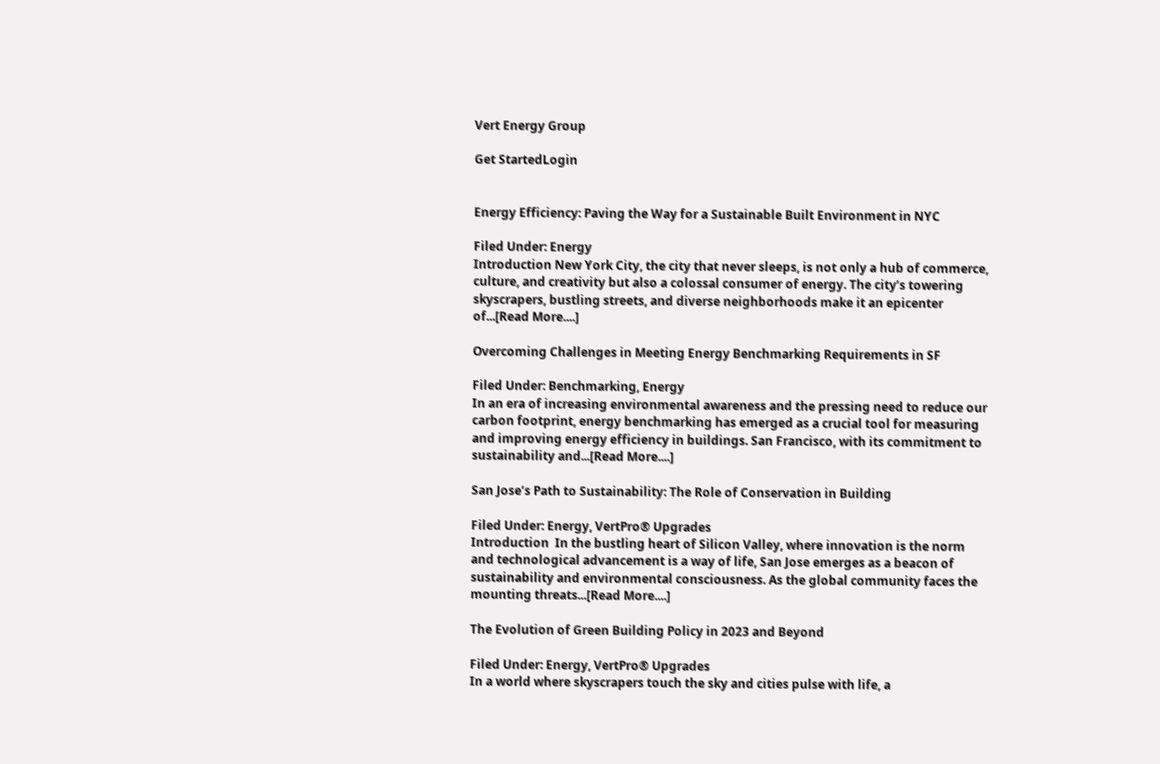Vert Energy Group

Get StartedLogin


Energy Efficiency: Paving the Way for a Sustainable Built Environment in NYC

Filed Under: Energy
Introduction New York City, the city that never sleeps, is not only a hub of commerce, culture, and creativity but also a colossal consumer of energy. The city’s towering skyscrapers, bustling streets, and diverse neighborhoods make it an epicenter of...[Read More....]

Overcoming Challenges in Meeting Energy Benchmarking Requirements in SF

Filed Under: Benchmarking, Energy
In an era of increasing environmental awareness and the pressing need to reduce our carbon footprint, energy benchmarking has emerged as a crucial tool for measuring and improving energy efficiency in buildings. San Francisco, with its commitment to sustainability and...[Read More....]

San Jose’s Path to Sustainability: The Role of Conservation in Building

Filed Under: Energy, VertPro® Upgrades
Introduction  In the bustling heart of Silicon Valley, where innovation is the norm and technological advancement is a way of life, San Jose emerges as a beacon of sustainability and environmental consciousness. As the global community faces the mounting threats...[Read More....]

The Evolution of Green Building Policy in 2023 and Beyond

Filed Under: Energy, VertPro® Upgrades
In a world where skyscrapers touch the sky and cities pulse with life, a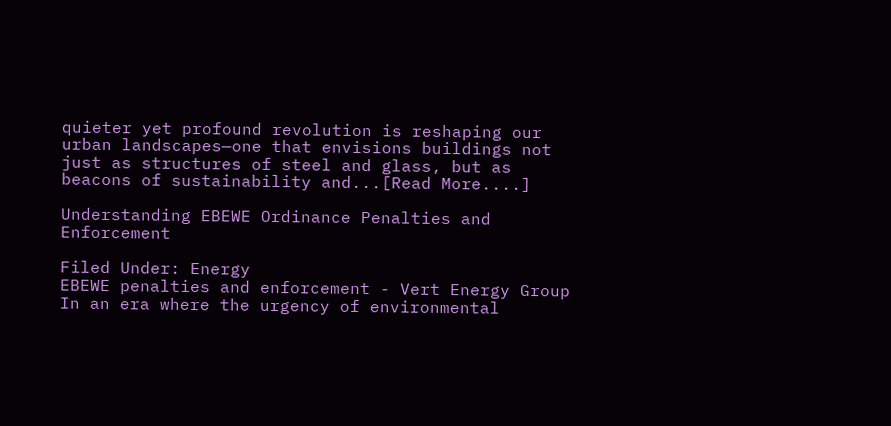quieter yet profound revolution is reshaping our urban landscapes—one that envisions buildings not just as structures of steel and glass, but as beacons of sustainability and...[Read More....]

Understanding EBEWE Ordinance Penalties and Enforcement

Filed Under: Energy
EBEWE penalties and enforcement - Vert Energy Group
In an era where the urgency of environmental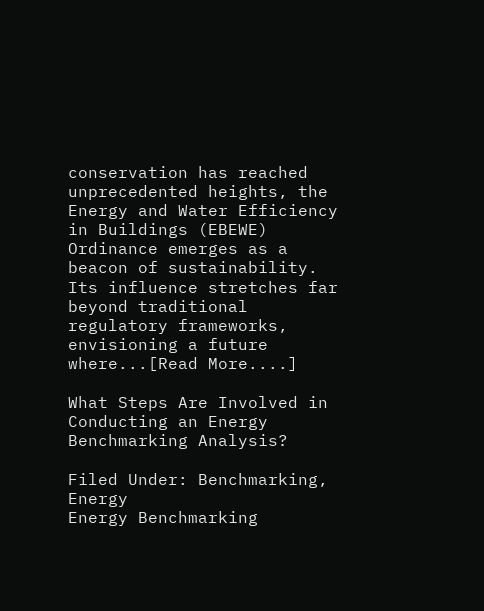conservation has reached unprecedented heights, the Energy and Water Efficiency in Buildings (EBEWE) Ordinance emerges as a beacon of sustainability. Its influence stretches far beyond traditional regulatory frameworks, envisioning a future where...[Read More....]

What Steps Are Involved in Conducting an Energy Benchmarking Analysis?

Filed Under: Benchmarking, Energy
Energy Benchmarking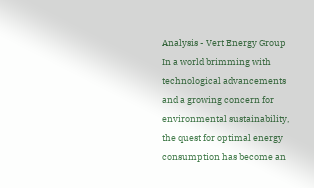Analysis - Vert Energy Group
In a world brimming with technological advancements and a growing concern for environmental sustainability, the quest for optimal energy consumption has become an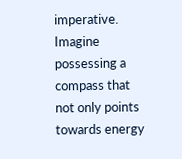imperative. Imagine possessing a compass that not only points towards energy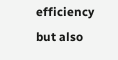efficiency but also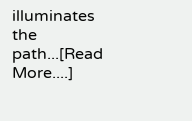illuminates the path...[Read More....]